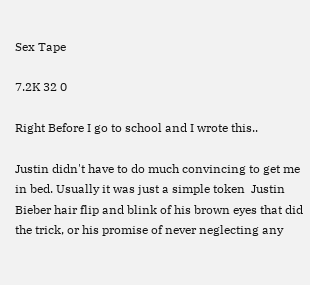Sex Tape

7.2K 32 0

Right Before I go to school and I wrote this..

Justin didn't have to do much convincing to get me in bed. Usually it was just a simple token  Justin Bieber hair flip and blink of his brown eyes that did the trick, or his promise of never neglecting any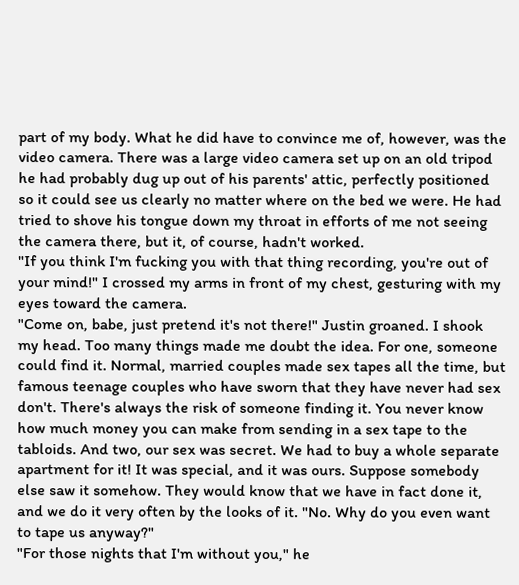part of my body. What he did have to convince me of, however, was the video camera. There was a large video camera set up on an old tripod he had probably dug up out of his parents' attic, perfectly positioned so it could see us clearly no matter where on the bed we were. He had tried to shove his tongue down my throat in efforts of me not seeing the camera there, but it, of course, hadn't worked.
"If you think I'm fucking you with that thing recording, you're out of your mind!" I crossed my arms in front of my chest, gesturing with my eyes toward the camera.
"Come on, babe, just pretend it's not there!" Justin groaned. I shook my head. Too many things made me doubt the idea. For one, someone could find it. Normal, married couples made sex tapes all the time, but famous teenage couples who have sworn that they have never had sex don't. There's always the risk of someone finding it. You never know how much money you can make from sending in a sex tape to the tabloids. And two, our sex was secret. We had to buy a whole separate apartment for it! It was special, and it was ours. Suppose somebody else saw it somehow. They would know that we have in fact done it, and we do it very often by the looks of it. "No. Why do you even want to tape us anyway?"
"For those nights that I'm without you," he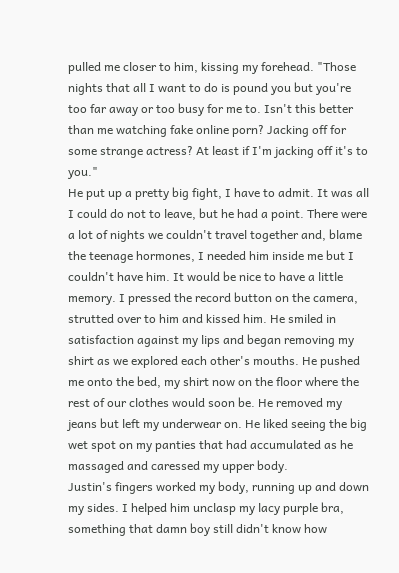pulled me closer to him, kissing my forehead. "Those nights that all I want to do is pound you but you're too far away or too busy for me to. Isn't this better than me watching fake online porn? Jacking off for some strange actress? At least if I'm jacking off it's to you."
He put up a pretty big fight, I have to admit. It was all I could do not to leave, but he had a point. There were a lot of nights we couldn't travel together and, blame the teenage hormones, I needed him inside me but I couldn't have him. It would be nice to have a little memory. I pressed the record button on the camera, strutted over to him and kissed him. He smiled in satisfaction against my lips and began removing my shirt as we explored each other's mouths. He pushed me onto the bed, my shirt now on the floor where the rest of our clothes would soon be. He removed my jeans but left my underwear on. He liked seeing the big wet spot on my panties that had accumulated as he massaged and caressed my upper body.
Justin's fingers worked my body, running up and down my sides. I helped him unclasp my lacy purple bra, something that damn boy still didn't know how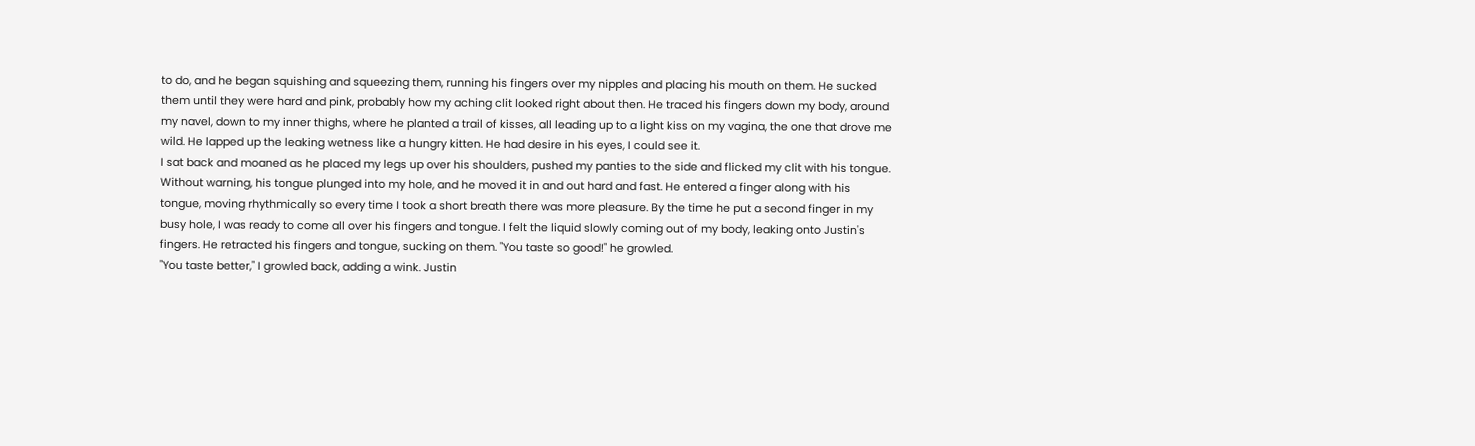to do, and he began squishing and squeezing them, running his fingers over my nipples and placing his mouth on them. He sucked them until they were hard and pink, probably how my aching clit looked right about then. He traced his fingers down my body, around my navel, down to my inner thighs, where he planted a trail of kisses, all leading up to a light kiss on my vagina, the one that drove me wild. He lapped up the leaking wetness like a hungry kitten. He had desire in his eyes, I could see it.
I sat back and moaned as he placed my legs up over his shoulders, pushed my panties to the side and flicked my clit with his tongue. Without warning, his tongue plunged into my hole, and he moved it in and out hard and fast. He entered a finger along with his tongue, moving rhythmically so every time I took a short breath there was more pleasure. By the time he put a second finger in my busy hole, I was ready to come all over his fingers and tongue. I felt the liquid slowly coming out of my body, leaking onto Justin's fingers. He retracted his fingers and tongue, sucking on them. "You taste so good!" he growled.
"You taste better," I growled back, adding a wink. Justin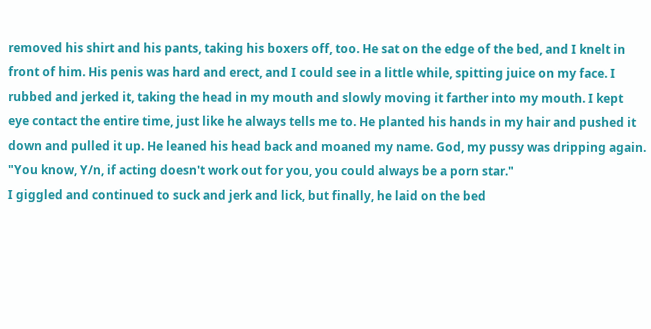removed his shirt and his pants, taking his boxers off, too. He sat on the edge of the bed, and I knelt in front of him. His penis was hard and erect, and I could see in a little while, spitting juice on my face. I rubbed and jerked it, taking the head in my mouth and slowly moving it farther into my mouth. I kept eye contact the entire time, just like he always tells me to. He planted his hands in my hair and pushed it down and pulled it up. He leaned his head back and moaned my name. God, my pussy was dripping again. "You know, Y/n, if acting doesn't work out for you, you could always be a porn star."
I giggled and continued to suck and jerk and lick, but finally, he laid on the bed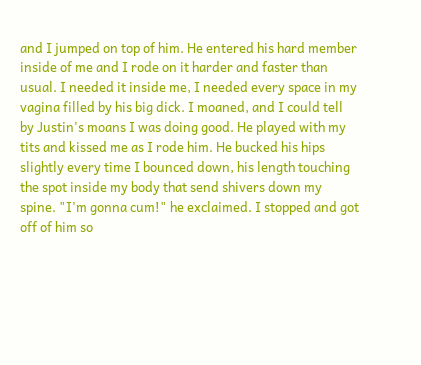and I jumped on top of him. He entered his hard member inside of me and I rode on it harder and faster than usual. I needed it inside me, I needed every space in my vagina filled by his big dick. I moaned, and I could tell by Justin's moans I was doing good. He played with my tits and kissed me as I rode him. He bucked his hips slightly every time I bounced down, his length touching the spot inside my body that send shivers down my spine. "I'm gonna cum!" he exclaimed. I stopped and got off of him so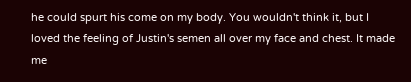he could spurt his come on my body. You wouldn't think it, but I loved the feeling of Justin's semen all over my face and chest. It made me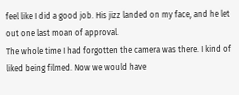feel like I did a good job. His jizz landed on my face, and he let out one last moan of approval.
The whole time I had forgotten the camera was there. I kind of liked being filmed. Now we would have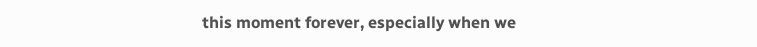this moment forever, especially when we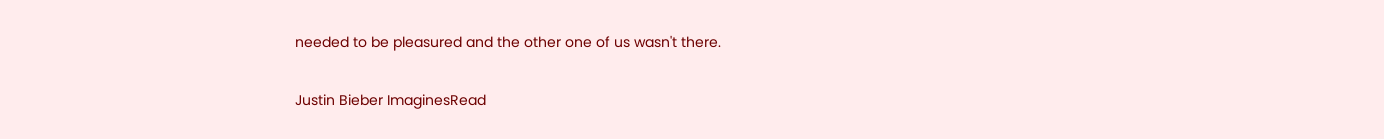needed to be pleasured and the other one of us wasn't there.

Justin Bieber ImaginesRead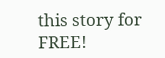this story for FREE!